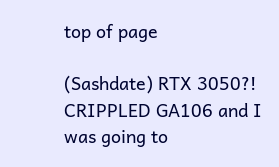top of page

(Sashdate) RTX 3050?! CRIPPLED GA106 and I was going to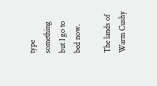type something but I go to bed now.

The lands of Warm Cushy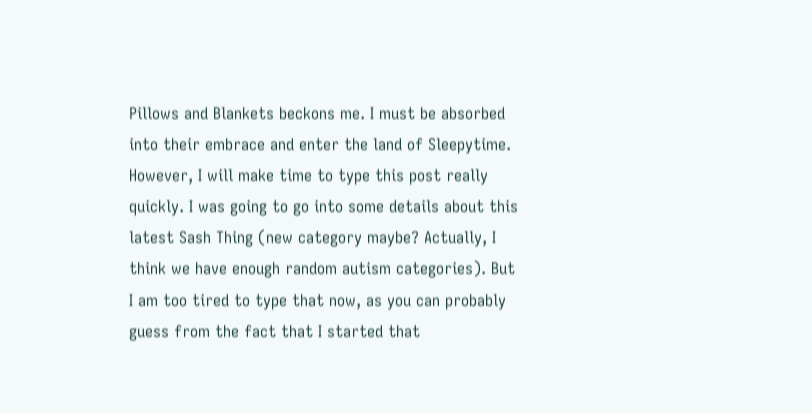Pillows and Blankets beckons me. I must be absorbed into their embrace and enter the land of Sleepytime. However, I will make time to type this post really quickly. I was going to go into some details about this latest Sash Thing (new category maybe? Actually, I think we have enough random autism categories). But I am too tired to type that now, as you can probably guess from the fact that I started that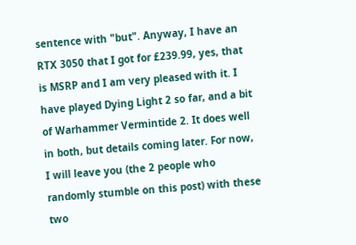sentence with "but". Anyway, I have an RTX 3050 that I got for £239.99, yes, that is MSRP and I am very pleased with it. I have played Dying Light 2 so far, and a bit of Warhammer Vermintide 2. It does well in both, but details coming later. For now, I will leave you (the 2 people who randomly stumble on this post) with these two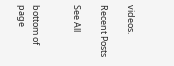videos.

Recent Posts

See All


bottom of page